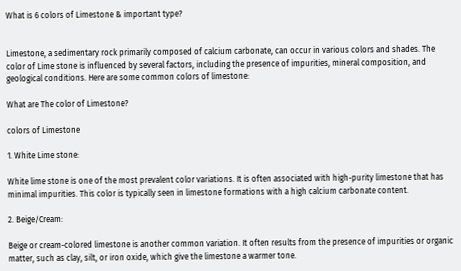What is 6 colors of Limestone & important type?


Limestone, a sedimentary rock primarily composed of calcium carbonate, can occur in various colors and shades. The color of Lime stone is influenced by several factors, including the presence of impurities, mineral composition, and geological conditions. Here are some common colors of limestone:

What are The color of Limestone?

colors of Limestone

1. White Lime stone:

White lime stone is one of the most prevalent color variations. It is often associated with high-purity limestone that has minimal impurities. This color is typically seen in limestone formations with a high calcium carbonate content.

2. Beige/Cream:

Beige or cream-colored limestone is another common variation. It often results from the presence of impurities or organic matter, such as clay, silt, or iron oxide, which give the limestone a warmer tone.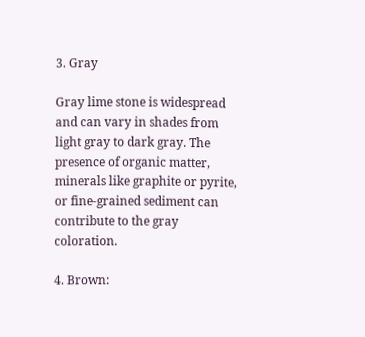3. Gray

Gray lime stone is widespread and can vary in shades from light gray to dark gray. The presence of organic matter, minerals like graphite or pyrite, or fine-grained sediment can contribute to the gray coloration.

4. Brown: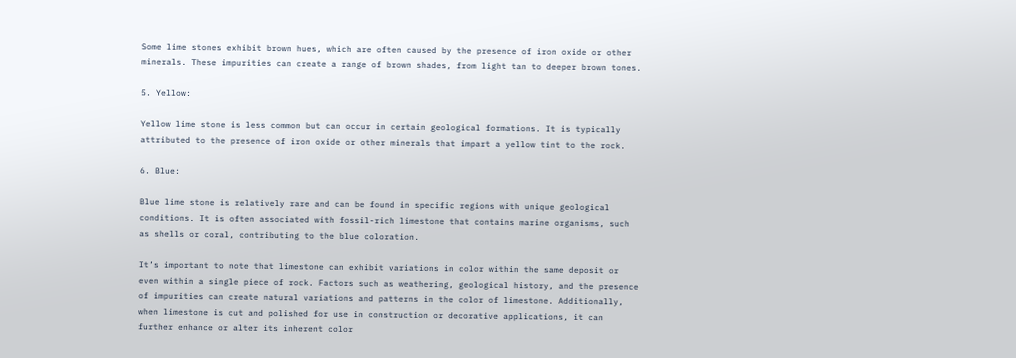Some lime stones exhibit brown hues, which are often caused by the presence of iron oxide or other minerals. These impurities can create a range of brown shades, from light tan to deeper brown tones.

5. Yellow:

Yellow lime stone is less common but can occur in certain geological formations. It is typically attributed to the presence of iron oxide or other minerals that impart a yellow tint to the rock.

6. Blue:

Blue lime stone is relatively rare and can be found in specific regions with unique geological conditions. It is often associated with fossil-rich limestone that contains marine organisms, such as shells or coral, contributing to the blue coloration.

It’s important to note that limestone can exhibit variations in color within the same deposit or even within a single piece of rock. Factors such as weathering, geological history, and the presence of impurities can create natural variations and patterns in the color of limestone. Additionally, when limestone is cut and polished for use in construction or decorative applications, it can further enhance or alter its inherent color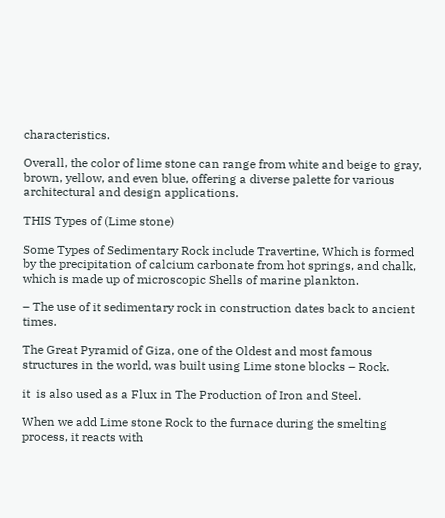characteristics.

Overall, the color of lime stone can range from white and beige to gray, brown, yellow, and even blue, offering a diverse palette for various architectural and design applications.

THIS Types of (Lime stone)

Some Types of Sedimentary Rock include Travertine, Which is formed by the precipitation of calcium carbonate from hot springs, and chalk, which is made up of microscopic Shells of marine plankton.

– The use of it sedimentary rock in construction dates back to ancient times.

The Great Pyramid of Giza, one of the Oldest and most famous structures in the world, was built using Lime stone blocks – Rock.

it  is also used as a Flux in The Production of Iron and Steel.

When we add Lime stone Rock to the furnace during the smelting process, it reacts with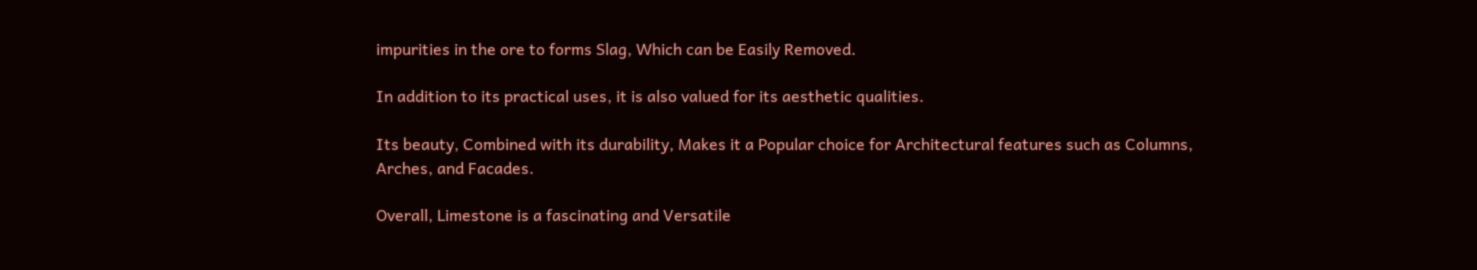impurities in the ore to forms Slag, Which can be Easily Removed.

In addition to its practical uses, it is also valued for its aesthetic qualities.

Its beauty, Combined with its durability, Makes it a Popular choice for Architectural features such as Columns, Arches, and Facades.

Overall, Limestone is a fascinating and Versatile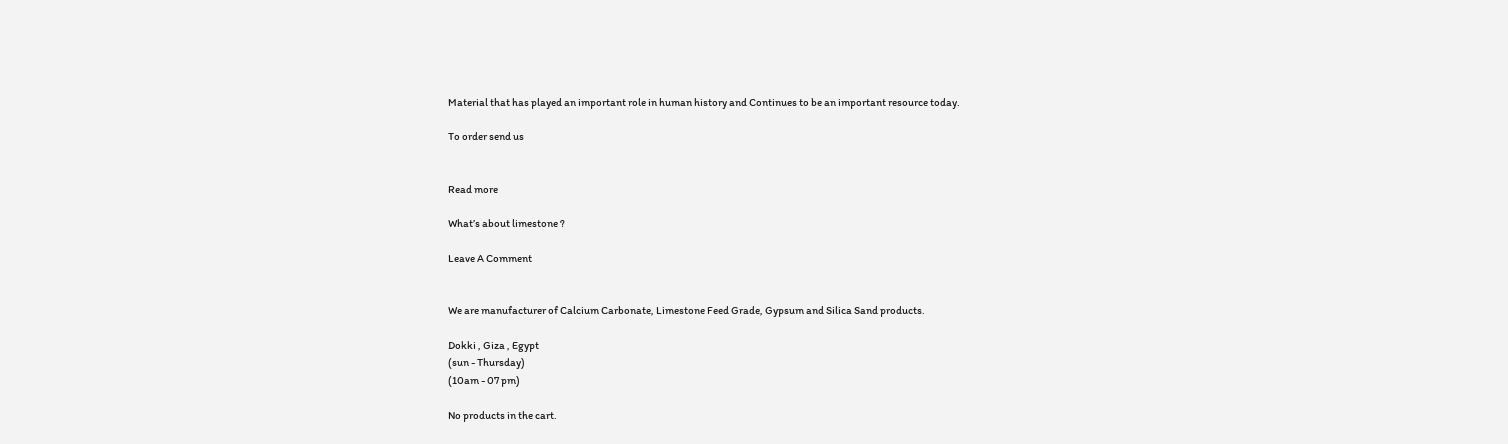Material that has played an important role in human history and Continues to be an important resource today.

To order send us


Read more

What’s about limestone ?

Leave A Comment


We are manufacturer of Calcium Carbonate, Limestone Feed Grade, Gypsum and Silica Sand products.

Dokki , Giza , Egypt
(sun - Thursday)
(10am - 07 pm)

No products in the cart.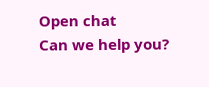Open chat
Can we help you?